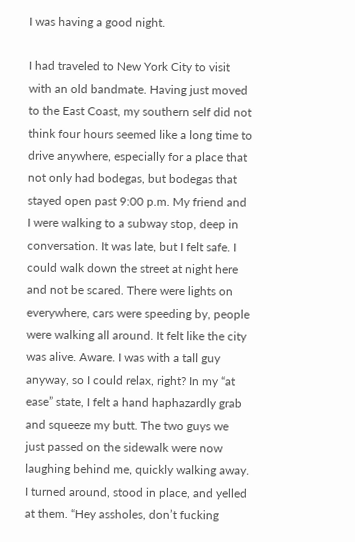I was having a good night.

I had traveled to New York City to visit with an old bandmate. Having just moved to the East Coast, my southern self did not think four hours seemed like a long time to drive anywhere, especially for a place that not only had bodegas, but bodegas that stayed open past 9:00 p.m. My friend and I were walking to a subway stop, deep in conversation. It was late, but I felt safe. I could walk down the street at night here and not be scared. There were lights on everywhere, cars were speeding by, people were walking all around. It felt like the city was alive. Aware. I was with a tall guy anyway, so I could relax, right? In my “at ease” state, I felt a hand haphazardly grab and squeeze my butt. The two guys we just passed on the sidewalk were now laughing behind me, quickly walking away. I turned around, stood in place, and yelled at them. “Hey assholes, don’t fucking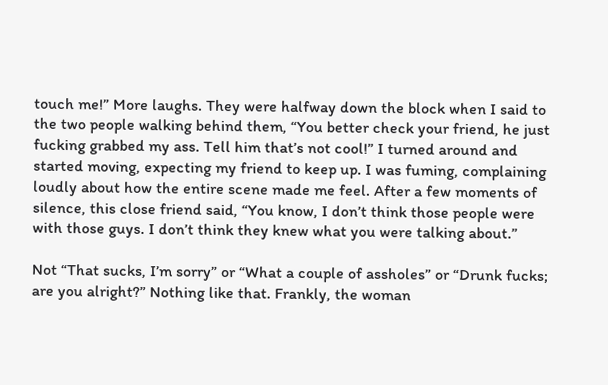touch me!” More laughs. They were halfway down the block when I said to the two people walking behind them, “You better check your friend, he just fucking grabbed my ass. Tell him that’s not cool!” I turned around and started moving, expecting my friend to keep up. I was fuming, complaining loudly about how the entire scene made me feel. After a few moments of silence, this close friend said, “You know, I don’t think those people were with those guys. I don’t think they knew what you were talking about.”

Not “That sucks, I’m sorry” or “What a couple of assholes” or “Drunk fucks; are you alright?” Nothing like that. Frankly, the woman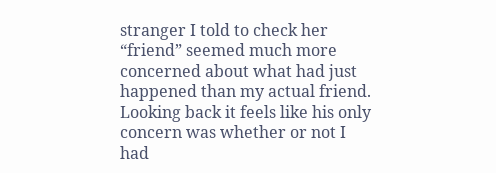stranger I told to check her “friend” seemed much more concerned about what had just happened than my actual friend. Looking back it feels like his only concern was whether or not I had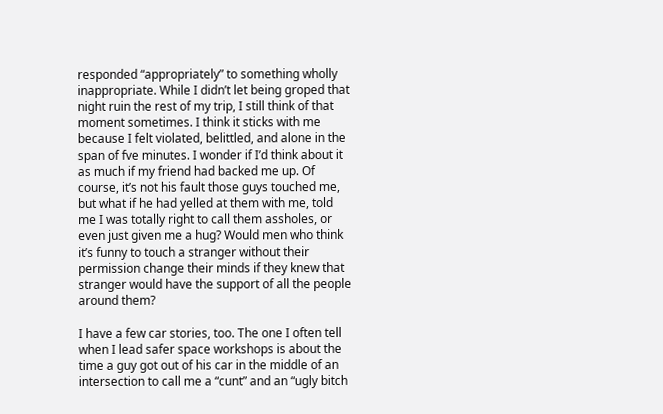responded “appropriately” to something wholly inappropriate. While I didn’t let being groped that night ruin the rest of my trip, I still think of that moment sometimes. I think it sticks with me because I felt violated, belittled, and alone in the span of fve minutes. I wonder if I’d think about it as much if my friend had backed me up. Of course, it’s not his fault those guys touched me, but what if he had yelled at them with me, told me I was totally right to call them assholes, or even just given me a hug? Would men who think it’s funny to touch a stranger without their permission change their minds if they knew that stranger would have the support of all the people around them?

I have a few car stories, too. The one I often tell when I lead safer space workshops is about the time a guy got out of his car in the middle of an intersection to call me a “cunt” and an “ugly bitch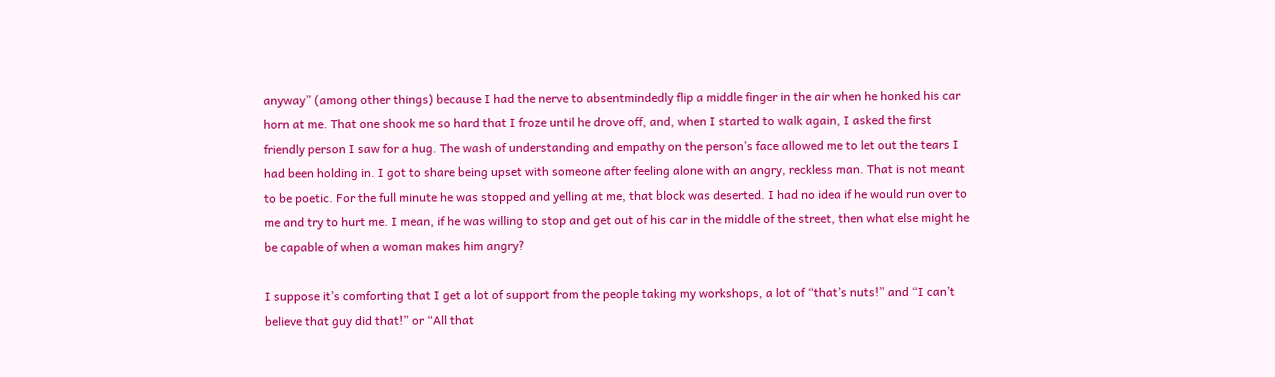anyway” (among other things) because I had the nerve to absentmindedly flip a middle finger in the air when he honked his car horn at me. That one shook me so hard that I froze until he drove off, and, when I started to walk again, I asked the first friendly person I saw for a hug. The wash of understanding and empathy on the person’s face allowed me to let out the tears I had been holding in. I got to share being upset with someone after feeling alone with an angry, reckless man. That is not meant to be poetic. For the full minute he was stopped and yelling at me, that block was deserted. I had no idea if he would run over to me and try to hurt me. I mean, if he was willing to stop and get out of his car in the middle of the street, then what else might he be capable of when a woman makes him angry?

I suppose it’s comforting that I get a lot of support from the people taking my workshops, a lot of “that’s nuts!” and “I can’t believe that guy did that!” or “All that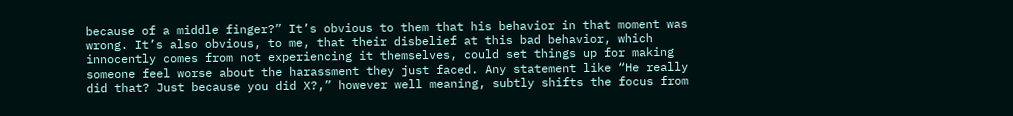because of a middle finger?” It’s obvious to them that his behavior in that moment was wrong. It’s also obvious, to me, that their disbelief at this bad behavior, which innocently comes from not experiencing it themselves, could set things up for making someone feel worse about the harassment they just faced. Any statement like “He really did that? Just because you did X?,” however well meaning, subtly shifts the focus from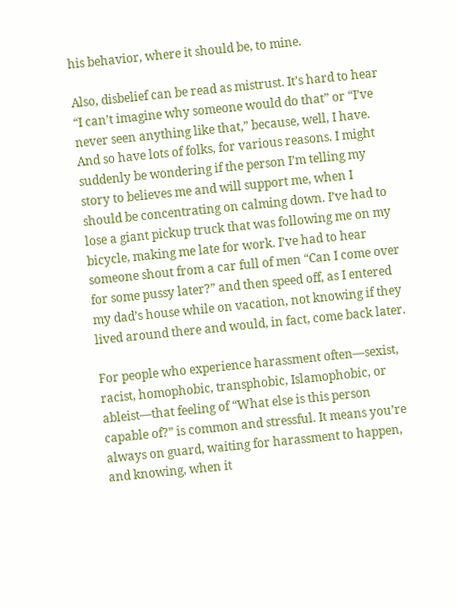his behavior, where it should be, to mine.

Also, disbelief can be read as mistrust. It’s hard to hear “I can’t imagine why someone would do that” or “I’ve never seen anything like that,” because, well, I have. And so have lots of folks, for various reasons. I might suddenly be wondering if the person I’m telling my story to believes me and will support me, when I should be concentrating on calming down. I’ve had to lose a giant pickup truck that was following me on my bicycle, making me late for work. I’ve had to hear someone shout from a car full of men “Can I come over for some pussy later?” and then speed off, as I entered my dad’s house while on vacation, not knowing if they lived around there and would, in fact, come back later.

For people who experience harassment often—sexist, racist, homophobic, transphobic, Islamophobic, or ableist—that feeling of “What else is this person capable of?” is common and stressful. It means you’re always on guard, waiting for harassment to happen, and knowing, when it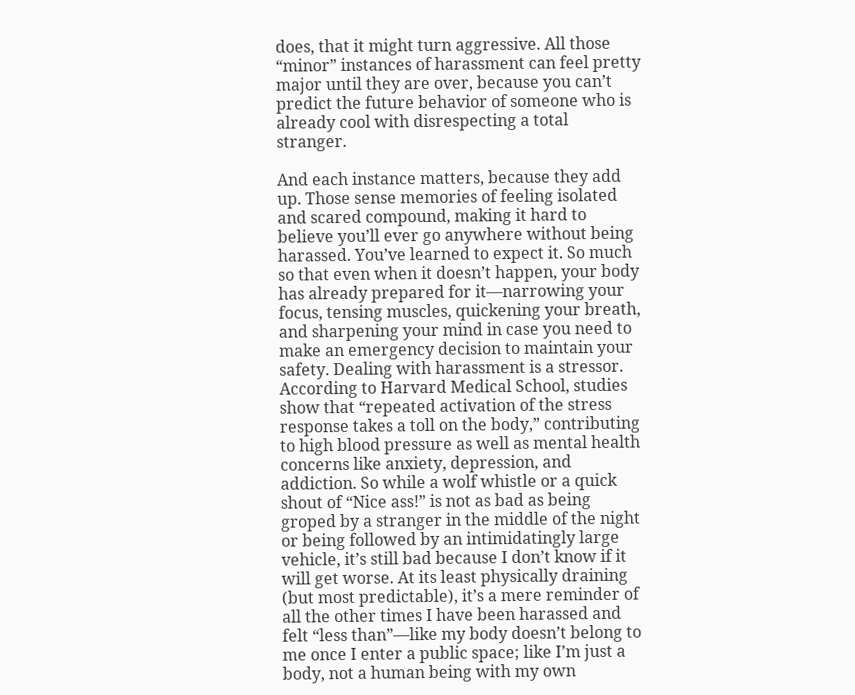does, that it might turn aggressive. All those “minor” instances of harassment can feel pretty major until they are over, because you can’t predict the future behavior of someone who is already cool with disrespecting a total stranger.

And each instance matters, because they add up. Those sense memories of feeling isolated and scared compound, making it hard to believe you’ll ever go anywhere without being harassed. You’ve learned to expect it. So much so that even when it doesn’t happen, your body has already prepared for it—narrowing your focus, tensing muscles, quickening your breath, and sharpening your mind in case you need to make an emergency decision to maintain your safety. Dealing with harassment is a stressor. According to Harvard Medical School, studies show that “repeated activation of the stress response takes a toll on the body,” contributing to high blood pressure as well as mental health concerns like anxiety, depression, and addiction. So while a wolf whistle or a quick shout of “Nice ass!” is not as bad as being groped by a stranger in the middle of the night or being followed by an intimidatingly large vehicle, it’s still bad because I don’t know if it will get worse. At its least physically draining (but most predictable), it’s a mere reminder of all the other times I have been harassed and felt “less than”—like my body doesn’t belong to me once I enter a public space; like I’m just a body, not a human being with my own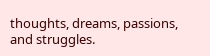thoughts, dreams, passions, and struggles.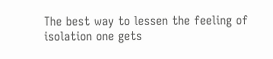The best way to lessen the feeling of isolation one gets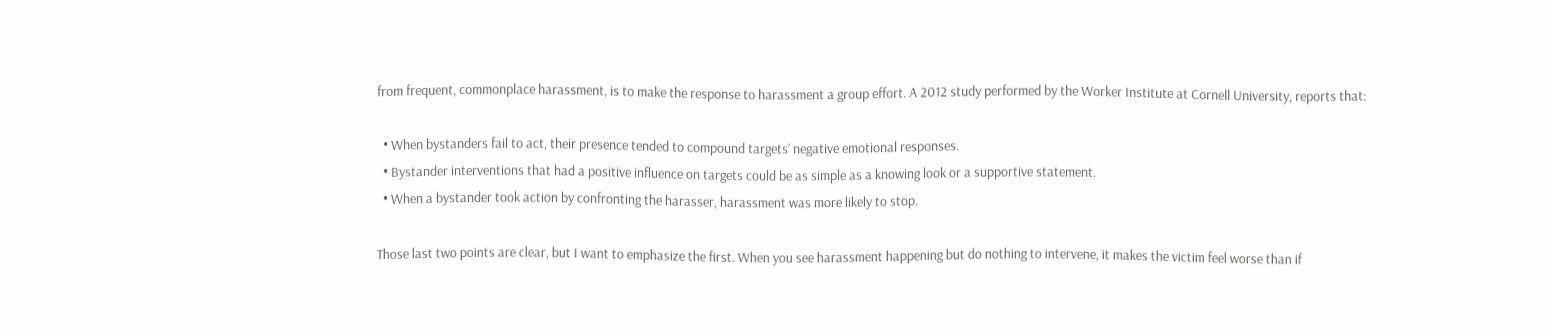from frequent, commonplace harassment, is to make the response to harassment a group effort. A 2012 study performed by the Worker Institute at Cornell University, reports that:

  • When bystanders fail to act, their presence tended to compound targets’ negative emotional responses.
  • Bystander interventions that had a positive influence on targets could be as simple as a knowing look or a supportive statement.
  • When a bystander took action by confronting the harasser, harassment was more likely to stop.

Those last two points are clear, but I want to emphasize the first. When you see harassment happening but do nothing to intervene, it makes the victim feel worse than if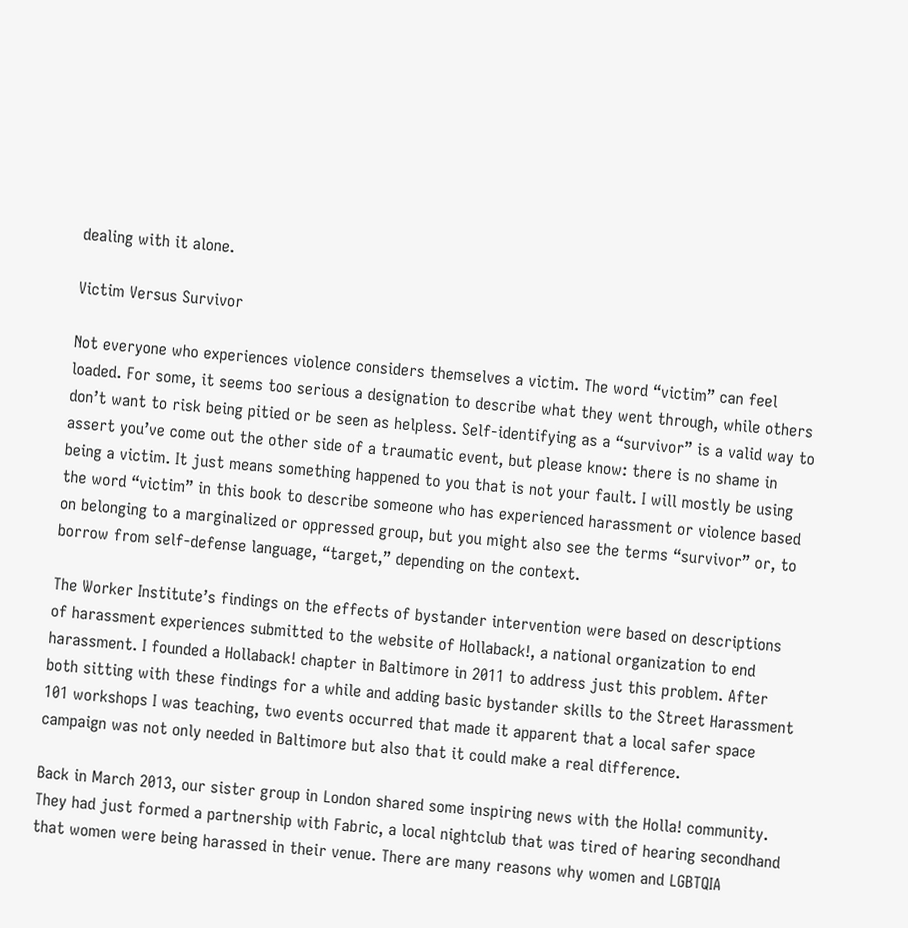dealing with it alone.

Victim Versus Survivor

Not everyone who experiences violence considers themselves a victim. The word “victim” can feel loaded. For some, it seems too serious a designation to describe what they went through, while others don’t want to risk being pitied or be seen as helpless. Self-identifying as a “survivor” is a valid way to assert you’ve come out the other side of a traumatic event, but please know: there is no shame in being a victim. It just means something happened to you that is not your fault. I will mostly be using the word “victim” in this book to describe someone who has experienced harassment or violence based on belonging to a marginalized or oppressed group, but you might also see the terms “survivor” or, to borrow from self-defense language, “target,” depending on the context.

The Worker Institute’s findings on the effects of bystander intervention were based on descriptions of harassment experiences submitted to the website of Hollaback!, a national organization to end harassment. I founded a Hollaback! chapter in Baltimore in 2011 to address just this problem. After both sitting with these findings for a while and adding basic bystander skills to the Street Harassment 101 workshops I was teaching, two events occurred that made it apparent that a local safer space campaign was not only needed in Baltimore but also that it could make a real difference.

Back in March 2013, our sister group in London shared some inspiring news with the Holla! community. They had just formed a partnership with Fabric, a local nightclub that was tired of hearing secondhand that women were being harassed in their venue. There are many reasons why women and LGBTQIA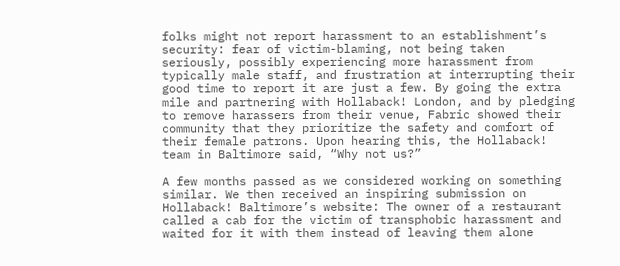folks might not report harassment to an establishment’s security: fear of victim-blaming, not being taken seriously, possibly experiencing more harassment from typically male staff, and frustration at interrupting their good time to report it are just a few. By going the extra mile and partnering with Hollaback! London, and by pledging to remove harassers from their venue, Fabric showed their community that they prioritize the safety and comfort of their female patrons. Upon hearing this, the Hollaback! team in Baltimore said, “Why not us?”

A few months passed as we considered working on something similar. We then received an inspiring submission on Hollaback! Baltimore’s website: The owner of a restaurant called a cab for the victim of transphobic harassment and waited for it with them instead of leaving them alone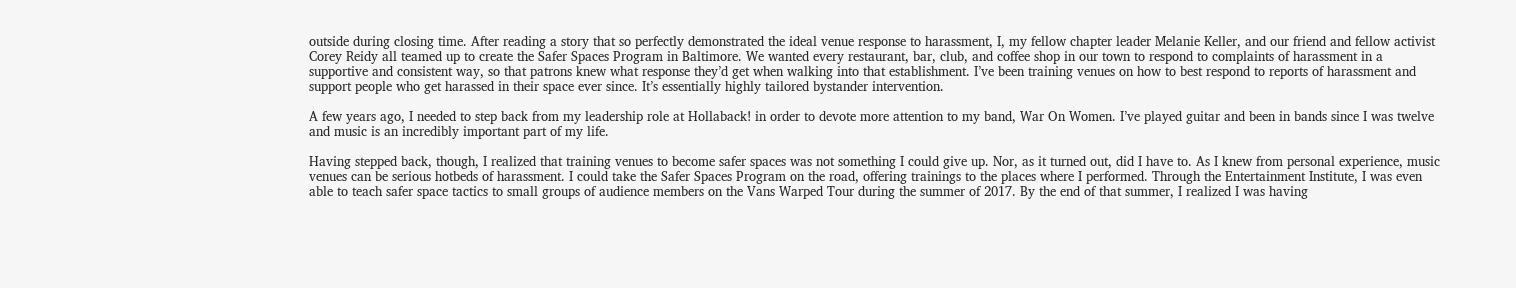outside during closing time. After reading a story that so perfectly demonstrated the ideal venue response to harassment, I, my fellow chapter leader Melanie Keller, and our friend and fellow activist Corey Reidy all teamed up to create the Safer Spaces Program in Baltimore. We wanted every restaurant, bar, club, and coffee shop in our town to respond to complaints of harassment in a supportive and consistent way, so that patrons knew what response they’d get when walking into that establishment. I’ve been training venues on how to best respond to reports of harassment and support people who get harassed in their space ever since. It’s essentially highly tailored bystander intervention.

A few years ago, I needed to step back from my leadership role at Hollaback! in order to devote more attention to my band, War On Women. I’ve played guitar and been in bands since I was twelve and music is an incredibly important part of my life.

Having stepped back, though, I realized that training venues to become safer spaces was not something I could give up. Nor, as it turned out, did I have to. As I knew from personal experience, music venues can be serious hotbeds of harassment. I could take the Safer Spaces Program on the road, offering trainings to the places where I performed. Through the Entertainment Institute, I was even able to teach safer space tactics to small groups of audience members on the Vans Warped Tour during the summer of 2017. By the end of that summer, I realized I was having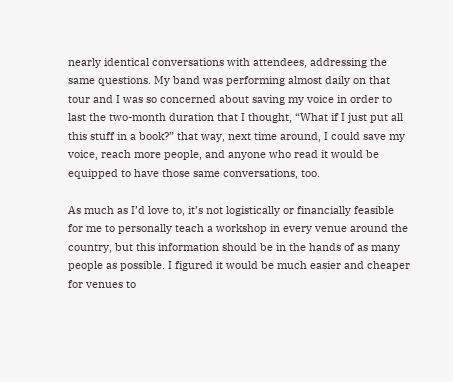nearly identical conversations with attendees, addressing the same questions. My band was performing almost daily on that tour and I was so concerned about saving my voice in order to last the two-month duration that I thought, “What if I just put all this stuff in a book?” that way, next time around, I could save my voice, reach more people, and anyone who read it would be equipped to have those same conversations, too.

As much as I’d love to, it’s not logistically or financially feasible for me to personally teach a workshop in every venue around the country, but this information should be in the hands of as many people as possible. I figured it would be much easier and cheaper for venues to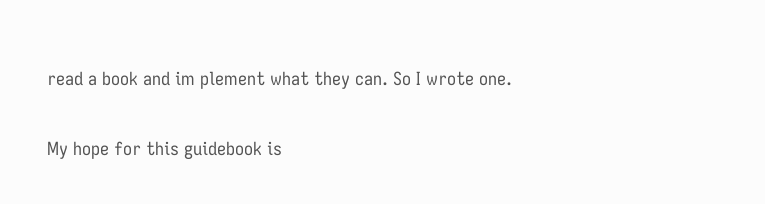read a book and im plement what they can. So I wrote one.

My hope for this guidebook is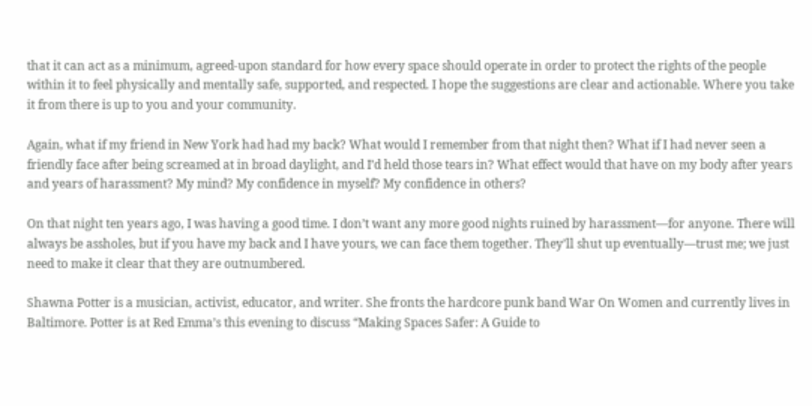that it can act as a minimum, agreed-upon standard for how every space should operate in order to protect the rights of the people within it to feel physically and mentally safe, supported, and respected. I hope the suggestions are clear and actionable. Where you take it from there is up to you and your community.

Again, what if my friend in New York had had my back? What would I remember from that night then? What if I had never seen a friendly face after being screamed at in broad daylight, and I’d held those tears in? What effect would that have on my body after years and years of harassment? My mind? My confidence in myself? My confidence in others?

On that night ten years ago, I was having a good time. I don’t want any more good nights ruined by harassment—for anyone. There will always be assholes, but if you have my back and I have yours, we can face them together. They’ll shut up eventually—trust me; we just need to make it clear that they are outnumbered.

Shawna Potter is a musician, activist, educator, and writer. She fronts the hardcore punk band War On Women and currently lives in Baltimore. Potter is at Red Emma’s this evening to discuss “Making Spaces Safer: A Guide to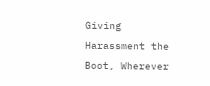Giving Harassment the Boot, Wherever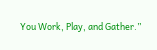You Work, Play, and Gather.”